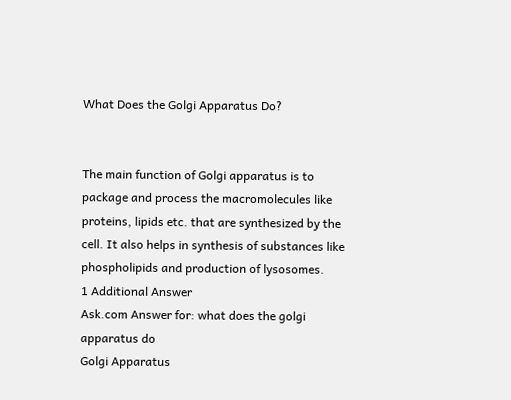What Does the Golgi Apparatus Do?


The main function of Golgi apparatus is to package and process the macromolecules like proteins, lipids etc. that are synthesized by the cell. It also helps in synthesis of substances like phospholipids and production of lysosomes.
1 Additional Answer
Ask.com Answer for: what does the golgi apparatus do
Golgi Apparatus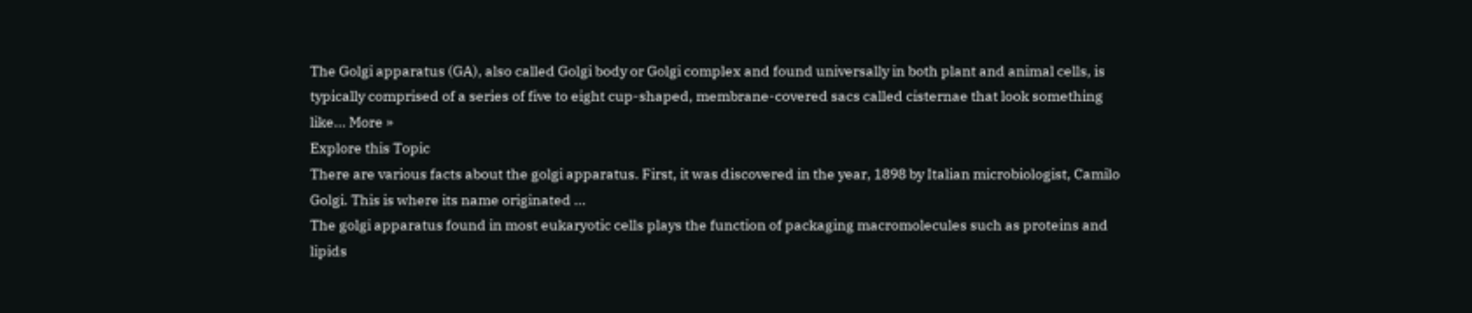The Golgi apparatus (GA), also called Golgi body or Golgi complex and found universally in both plant and animal cells, is typically comprised of a series of five to eight cup-shaped, membrane-covered sacs called cisternae that look something like... More »
Explore this Topic
There are various facts about the golgi apparatus. First, it was discovered in the year, 1898 by Italian microbiologist, Camilo Golgi. This is where its name originated ...
The golgi apparatus found in most eukaryotic cells plays the function of packaging macromolecules such as proteins and lipids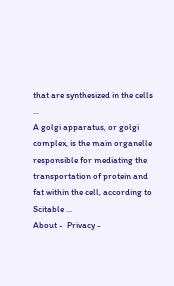that are synthesized in the cells ...
A golgi apparatus, or golgi complex, is the main organelle responsible for mediating the transportation of protein and fat within the cell, according to Scitable ...
About -  Privacy -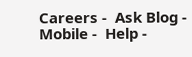Careers -  Ask Blog -  Mobile -  Help -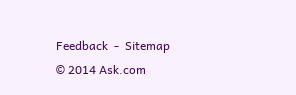Feedback  -  Sitemap  © 2014 Ask.com